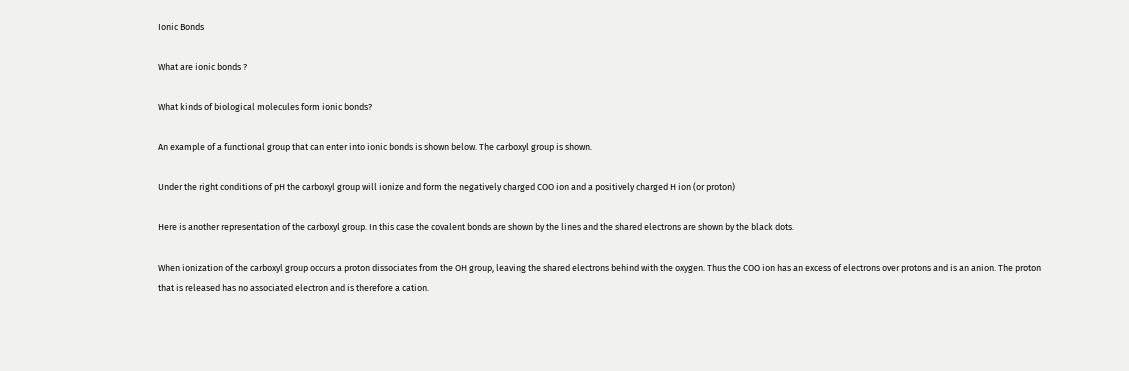Ionic Bonds

What are ionic bonds ?

What kinds of biological molecules form ionic bonds?

An example of a functional group that can enter into ionic bonds is shown below. The carboxyl group is shown.

Under the right conditions of pH the carboxyl group will ionize and form the negatively charged COO ion and a positively charged H ion (or proton)

Here is another representation of the carboxyl group. In this case the covalent bonds are shown by the lines and the shared electrons are shown by the black dots.

When ionization of the carboxyl group occurs a proton dissociates from the OH group, leaving the shared electrons behind with the oxygen. Thus the COO ion has an excess of electrons over protons and is an anion. The proton that is released has no associated electron and is therefore a cation.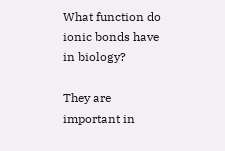What function do ionic bonds have in biology?

They are important in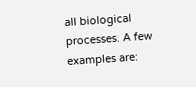all biological processes. A few examples are: